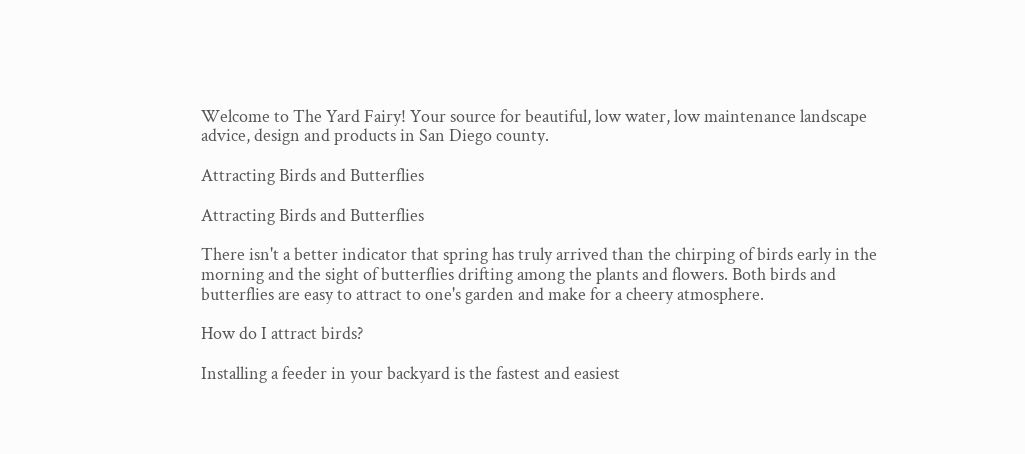Welcome to The Yard Fairy! Your source for beautiful, low water, low maintenance landscape advice, design and products in San Diego county.

Attracting Birds and Butterflies

Attracting Birds and Butterflies

There isn't a better indicator that spring has truly arrived than the chirping of birds early in the morning and the sight of butterflies drifting among the plants and flowers. Both birds and butterflies are easy to attract to one's garden and make for a cheery atmosphere.

How do I attract birds?

Installing a feeder in your backyard is the fastest and easiest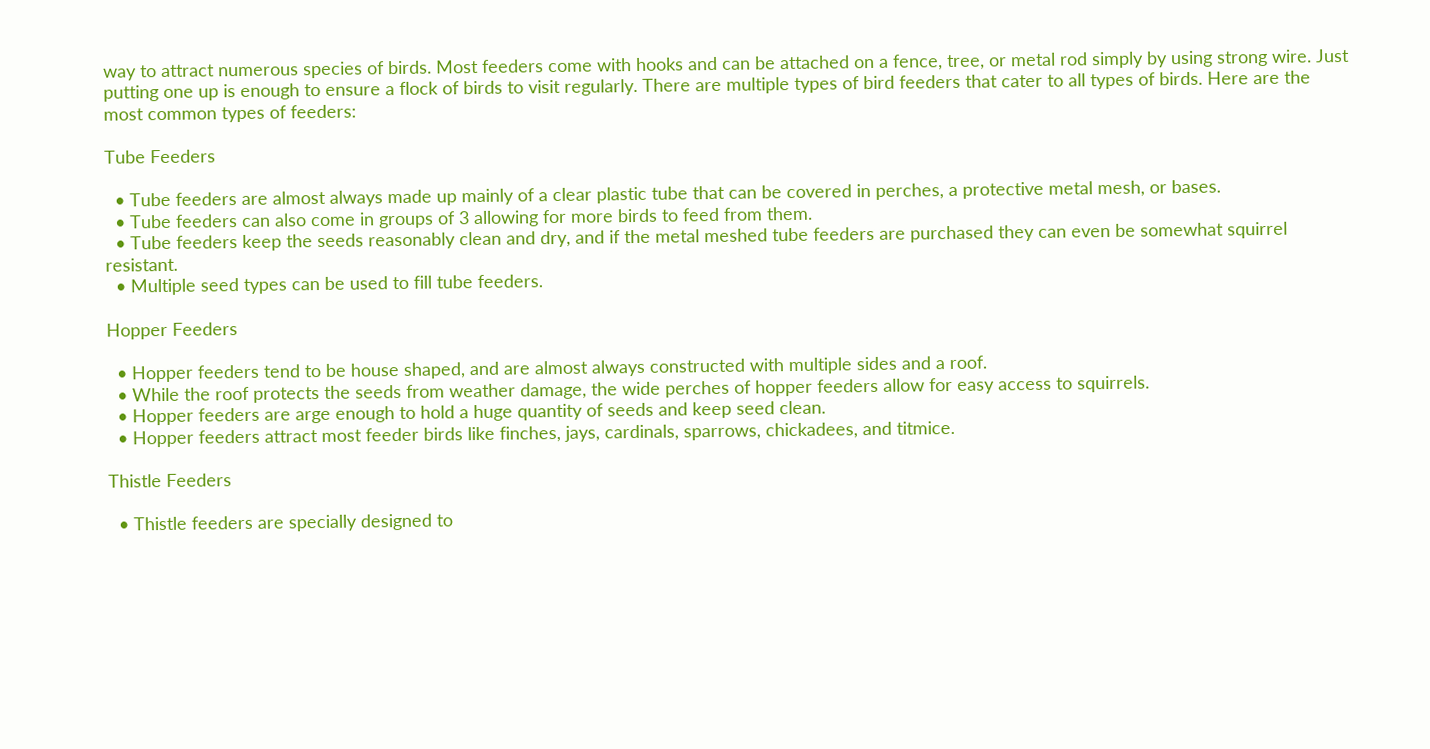way to attract numerous species of birds. Most feeders come with hooks and can be attached on a fence, tree, or metal rod simply by using strong wire. Just putting one up is enough to ensure a flock of birds to visit regularly. There are multiple types of bird feeders that cater to all types of birds. Here are the most common types of feeders:

Tube Feeders

  • Tube feeders are almost always made up mainly of a clear plastic tube that can be covered in perches, a protective metal mesh, or bases.
  • Tube feeders can also come in groups of 3 allowing for more birds to feed from them.
  • Tube feeders keep the seeds reasonably clean and dry, and if the metal meshed tube feeders are purchased they can even be somewhat squirrel resistant.
  • Multiple seed types can be used to fill tube feeders.

Hopper Feeders

  • Hopper feeders tend to be house shaped, and are almost always constructed with multiple sides and a roof.
  • While the roof protects the seeds from weather damage, the wide perches of hopper feeders allow for easy access to squirrels.
  • Hopper feeders are arge enough to hold a huge quantity of seeds and keep seed clean.
  • Hopper feeders attract most feeder birds like finches, jays, cardinals, sparrows, chickadees, and titmice.

Thistle Feeders

  • Thistle feeders are specially designed to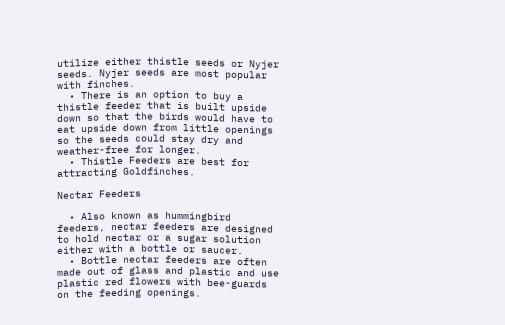utilize either thistle seeds or Nyjer seeds. Nyjer seeds are most popular with finches.
  • There is an option to buy a thistle feeder that is built upside down so that the birds would have to eat upside down from little openings so the seeds could stay dry and weather-free for longer.
  • Thistle Feeders are best for attracting Goldfinches.

Nectar Feeders

  • Also known as hummingbird feeders, nectar feeders are designed to hold nectar or a sugar solution either with a bottle or saucer.
  • Bottle nectar feeders are often made out of glass and plastic and use plastic red flowers with bee-guards on the feeding openings.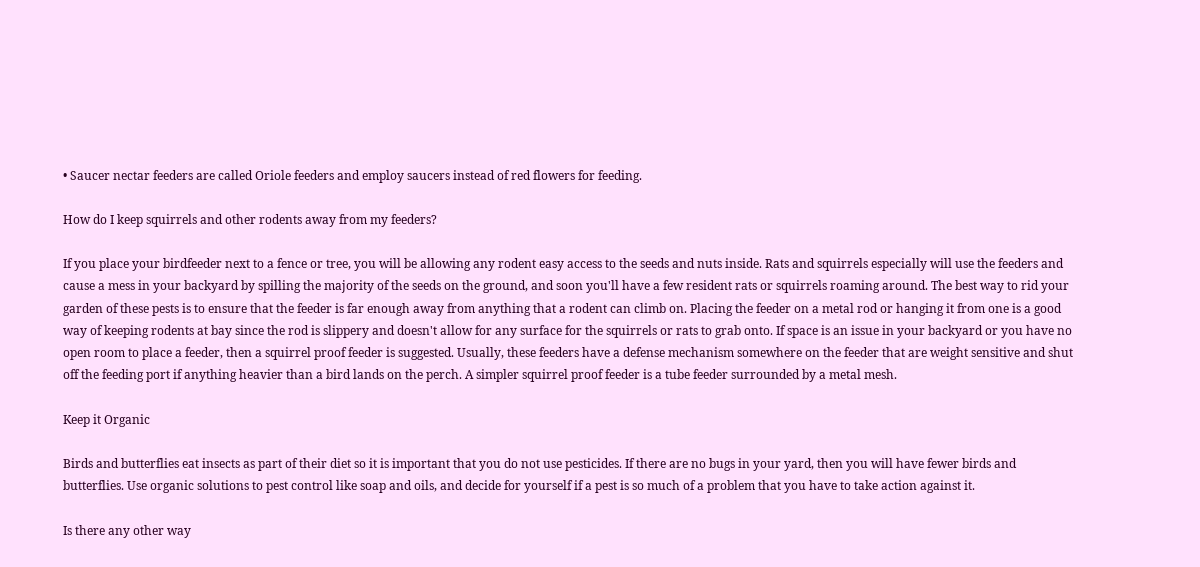• Saucer nectar feeders are called Oriole feeders and employ saucers instead of red flowers for feeding.

How do I keep squirrels and other rodents away from my feeders?

If you place your birdfeeder next to a fence or tree, you will be allowing any rodent easy access to the seeds and nuts inside. Rats and squirrels especially will use the feeders and cause a mess in your backyard by spilling the majority of the seeds on the ground, and soon you'll have a few resident rats or squirrels roaming around. The best way to rid your garden of these pests is to ensure that the feeder is far enough away from anything that a rodent can climb on. Placing the feeder on a metal rod or hanging it from one is a good way of keeping rodents at bay since the rod is slippery and doesn't allow for any surface for the squirrels or rats to grab onto. If space is an issue in your backyard or you have no open room to place a feeder, then a squirrel proof feeder is suggested. Usually, these feeders have a defense mechanism somewhere on the feeder that are weight sensitive and shut off the feeding port if anything heavier than a bird lands on the perch. A simpler squirrel proof feeder is a tube feeder surrounded by a metal mesh.

Keep it Organic

Birds and butterflies eat insects as part of their diet so it is important that you do not use pesticides. If there are no bugs in your yard, then you will have fewer birds and butterflies. Use organic solutions to pest control like soap and oils, and decide for yourself if a pest is so much of a problem that you have to take action against it.

Is there any other way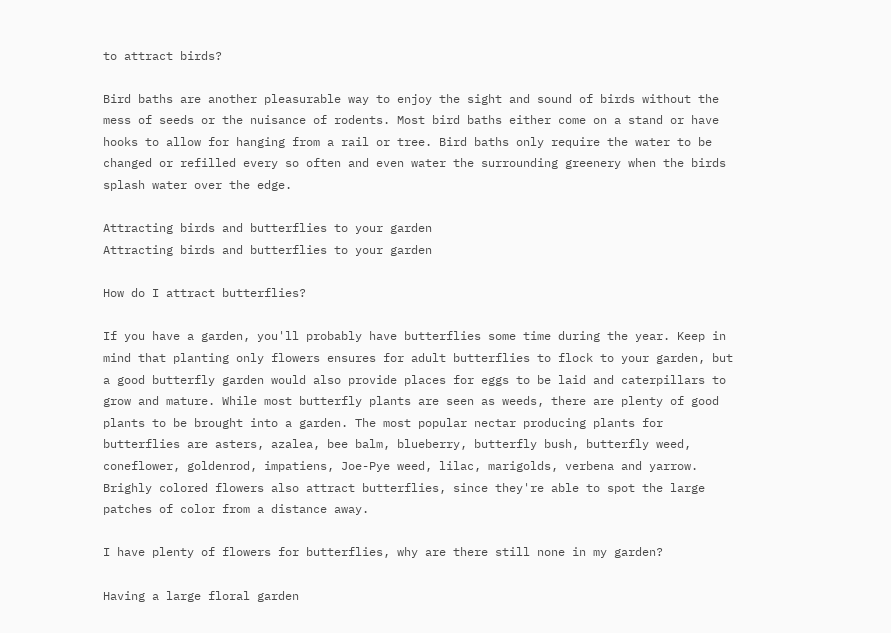to attract birds?

Bird baths are another pleasurable way to enjoy the sight and sound of birds without the mess of seeds or the nuisance of rodents. Most bird baths either come on a stand or have hooks to allow for hanging from a rail or tree. Bird baths only require the water to be changed or refilled every so often and even water the surrounding greenery when the birds splash water over the edge.

Attracting birds and butterflies to your garden
Attracting birds and butterflies to your garden

How do I attract butterflies?

If you have a garden, you'll probably have butterflies some time during the year. Keep in mind that planting only flowers ensures for adult butterflies to flock to your garden, but a good butterfly garden would also provide places for eggs to be laid and caterpillars to grow and mature. While most butterfly plants are seen as weeds, there are plenty of good plants to be brought into a garden. The most popular nectar producing plants for butterflies are asters, azalea, bee balm, blueberry, butterfly bush, butterfly weed, coneflower, goldenrod, impatiens, Joe-Pye weed, lilac, marigolds, verbena and yarrow. Brighly colored flowers also attract butterflies, since they're able to spot the large patches of color from a distance away.

I have plenty of flowers for butterflies, why are there still none in my garden?

Having a large floral garden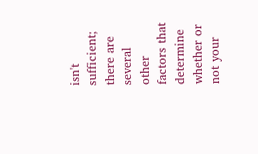isn't sufficient; there are several other factors that determine whether or not your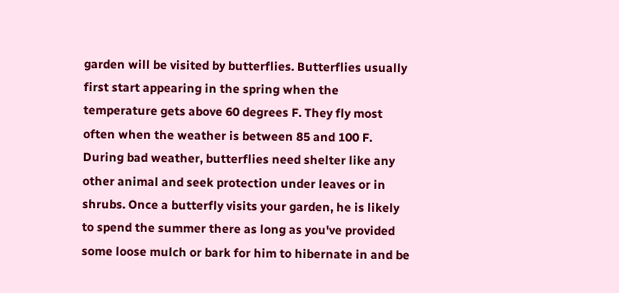garden will be visited by butterflies. Butterflies usually first start appearing in the spring when the temperature gets above 60 degrees F. They fly most often when the weather is between 85 and 100 F. During bad weather, butterflies need shelter like any other animal and seek protection under leaves or in shrubs. Once a butterfly visits your garden, he is likely to spend the summer there as long as you've provided some loose mulch or bark for him to hibernate in and be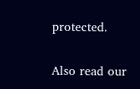protected.

Also read our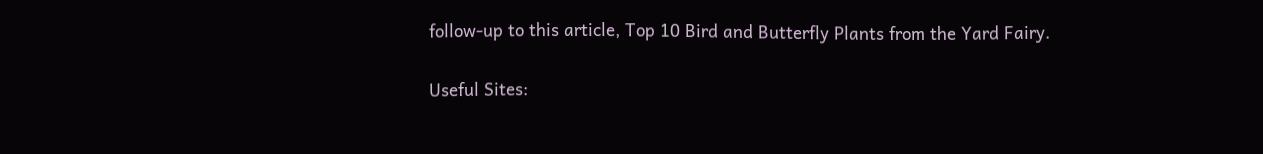follow-up to this article, Top 10 Bird and Butterfly Plants from the Yard Fairy.

Useful Sites: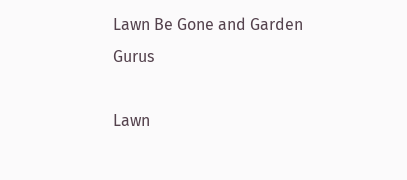Lawn Be Gone and Garden Gurus

Lawn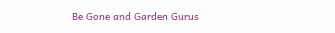Be Gone and Garden Gurus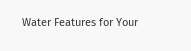Water Features for Your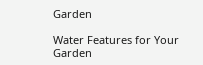Garden

Water Features for Your Garden